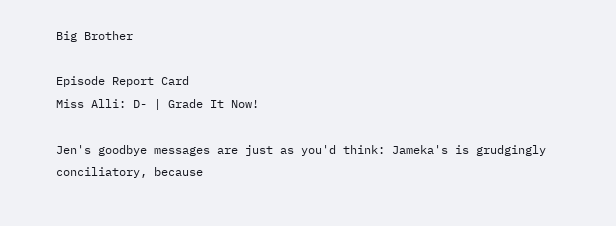Big Brother

Episode Report Card
Miss Alli: D- | Grade It Now!

Jen's goodbye messages are just as you'd think: Jameka's is grudgingly conciliatory, because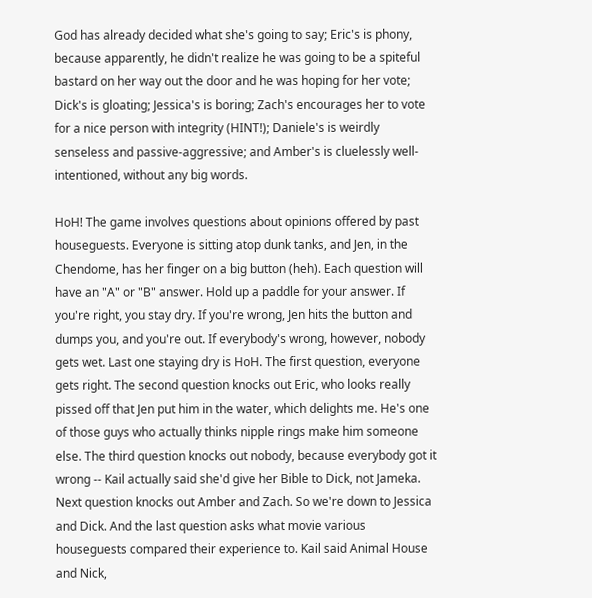God has already decided what she's going to say; Eric's is phony, because apparently, he didn't realize he was going to be a spiteful bastard on her way out the door and he was hoping for her vote; Dick's is gloating; Jessica's is boring; Zach's encourages her to vote for a nice person with integrity (HINT!); Daniele's is weirdly senseless and passive-aggressive; and Amber's is cluelessly well-intentioned, without any big words.

HoH! The game involves questions about opinions offered by past houseguests. Everyone is sitting atop dunk tanks, and Jen, in the Chendome, has her finger on a big button (heh). Each question will have an "A" or "B" answer. Hold up a paddle for your answer. If you're right, you stay dry. If you're wrong, Jen hits the button and dumps you, and you're out. If everybody's wrong, however, nobody gets wet. Last one staying dry is HoH. The first question, everyone gets right. The second question knocks out Eric, who looks really pissed off that Jen put him in the water, which delights me. He's one of those guys who actually thinks nipple rings make him someone else. The third question knocks out nobody, because everybody got it wrong -- Kail actually said she'd give her Bible to Dick, not Jameka. Next question knocks out Amber and Zach. So we're down to Jessica and Dick. And the last question asks what movie various houseguests compared their experience to. Kail said Animal House and Nick,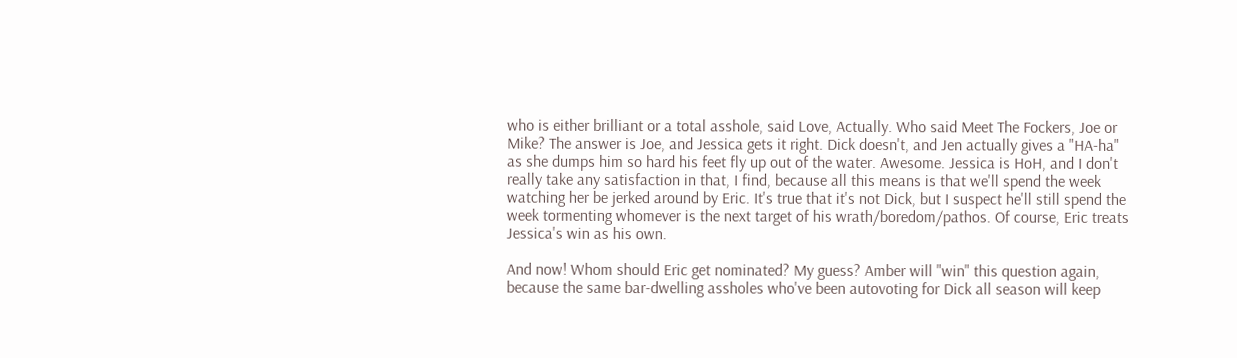who is either brilliant or a total asshole, said Love, Actually. Who said Meet The Fockers, Joe or Mike? The answer is Joe, and Jessica gets it right. Dick doesn't, and Jen actually gives a "HA-ha" as she dumps him so hard his feet fly up out of the water. Awesome. Jessica is HoH, and I don't really take any satisfaction in that, I find, because all this means is that we'll spend the week watching her be jerked around by Eric. It's true that it's not Dick, but I suspect he'll still spend the week tormenting whomever is the next target of his wrath/boredom/pathos. Of course, Eric treats Jessica's win as his own.

And now! Whom should Eric get nominated? My guess? Amber will "win" this question again, because the same bar-dwelling assholes who've been autovoting for Dick all season will keep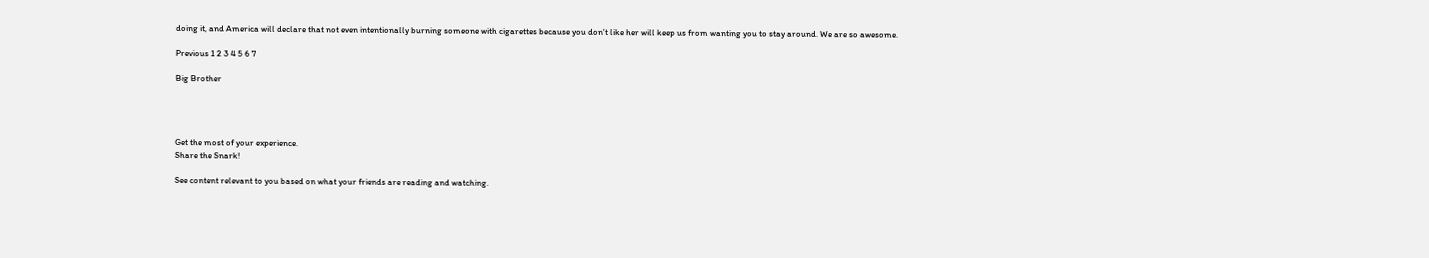doing it, and America will declare that not even intentionally burning someone with cigarettes because you don't like her will keep us from wanting you to stay around. We are so awesome.

Previous 1 2 3 4 5 6 7

Big Brother




Get the most of your experience.
Share the Snark!

See content relevant to you based on what your friends are reading and watching.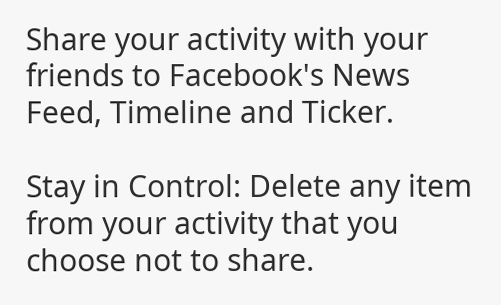Share your activity with your friends to Facebook's News Feed, Timeline and Ticker.

Stay in Control: Delete any item from your activity that you choose not to share.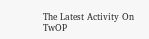The Latest Activity On TwOP